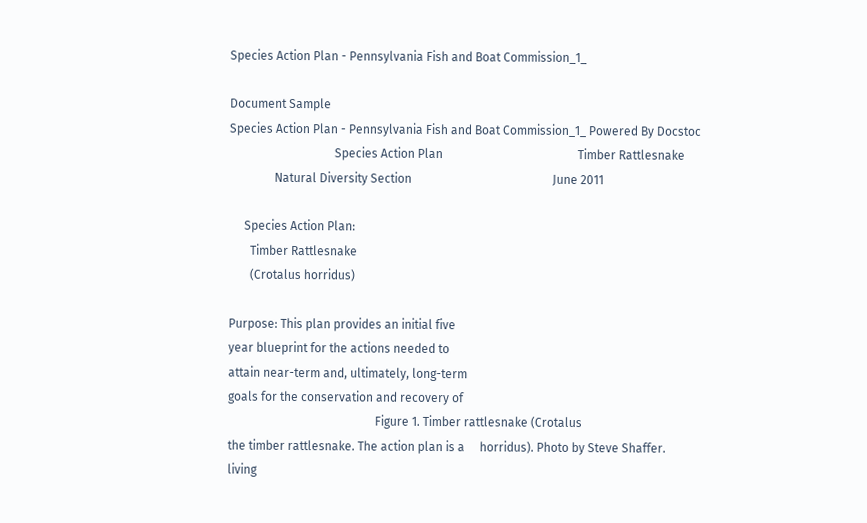Species Action Plan - Pennsylvania Fish and Boat Commission_1_

Document Sample
Species Action Plan - Pennsylvania Fish and Boat Commission_1_ Powered By Docstoc
                                   Species Action Plan                                             Timber Rattlesnake
               Natural Diversity Section                                               June 2011

     Species Action Plan:
       Timber Rattlesnake
       (Crotalus horridus)

Purpose: This plan provides an initial five
year blueprint for the actions needed to
attain near-term and, ultimately, long-term
goals for the conservation and recovery of
                                                 Figure 1. Timber rattlesnake (Crotalus
the timber rattlesnake. The action plan is a     horridus). Photo by Steve Shaffer.
living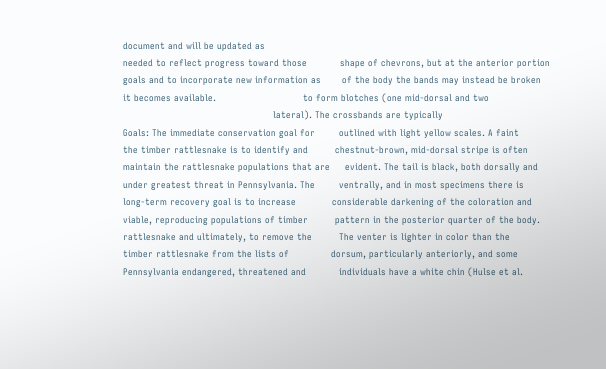document and will be updated as
needed to reflect progress toward those           shape of chevrons, but at the anterior portion
goals and to incorporate new information as       of the body the bands may instead be broken
it becomes available.                             to form blotches (one mid-dorsal and two
                                                  lateral). The crossbands are typically
Goals: The immediate conservation goal for        outlined with light yellow scales. A faint
the timber rattlesnake is to identify and         chestnut-brown, mid-dorsal stripe is often
maintain the rattlesnake populations that are     evident. The tail is black, both dorsally and
under greatest threat in Pennsylvania. The        ventrally, and in most specimens there is
long-term recovery goal is to increase            considerable darkening of the coloration and
viable, reproducing populations of timber         pattern in the posterior quarter of the body.
rattlesnake and ultimately, to remove the         The venter is lighter in color than the
timber rattlesnake from the lists of              dorsum, particularly anteriorly, and some
Pennsylvania endangered, threatened and           individuals have a white chin (Hulse et al.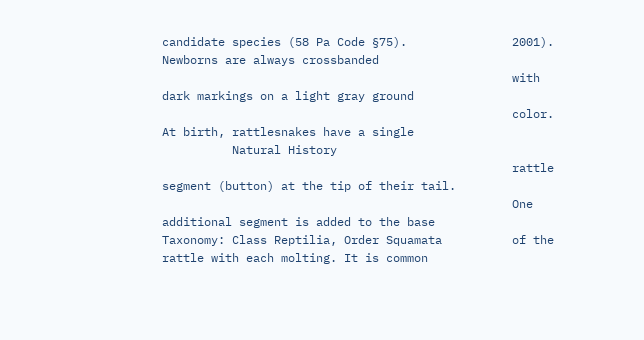candidate species (58 Pa Code §75).               2001). Newborns are always crossbanded
                                                  with dark markings on a light gray ground
                                                  color. At birth, rattlesnakes have a single
          Natural History
                                                  rattle segment (button) at the tip of their tail.
                                                  One additional segment is added to the base
Taxonomy: Class Reptilia, Order Squamata          of the rattle with each molting. It is common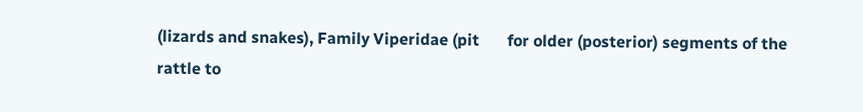(lizards and snakes), Family Viperidae (pit       for older (posterior) segments of the rattle to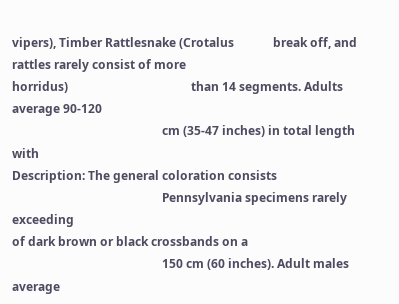vipers), Timber Rattlesnake (Crotalus             break off, and rattles rarely consist of more
horridus)                                         than 14 segments. Adults average 90-120
                                                  cm (35-47 inches) in total length with
Description: The general coloration consists
                                                  Pennsylvania specimens rarely exceeding
of dark brown or black crossbands on a
                                                  150 cm (60 inches). Adult males average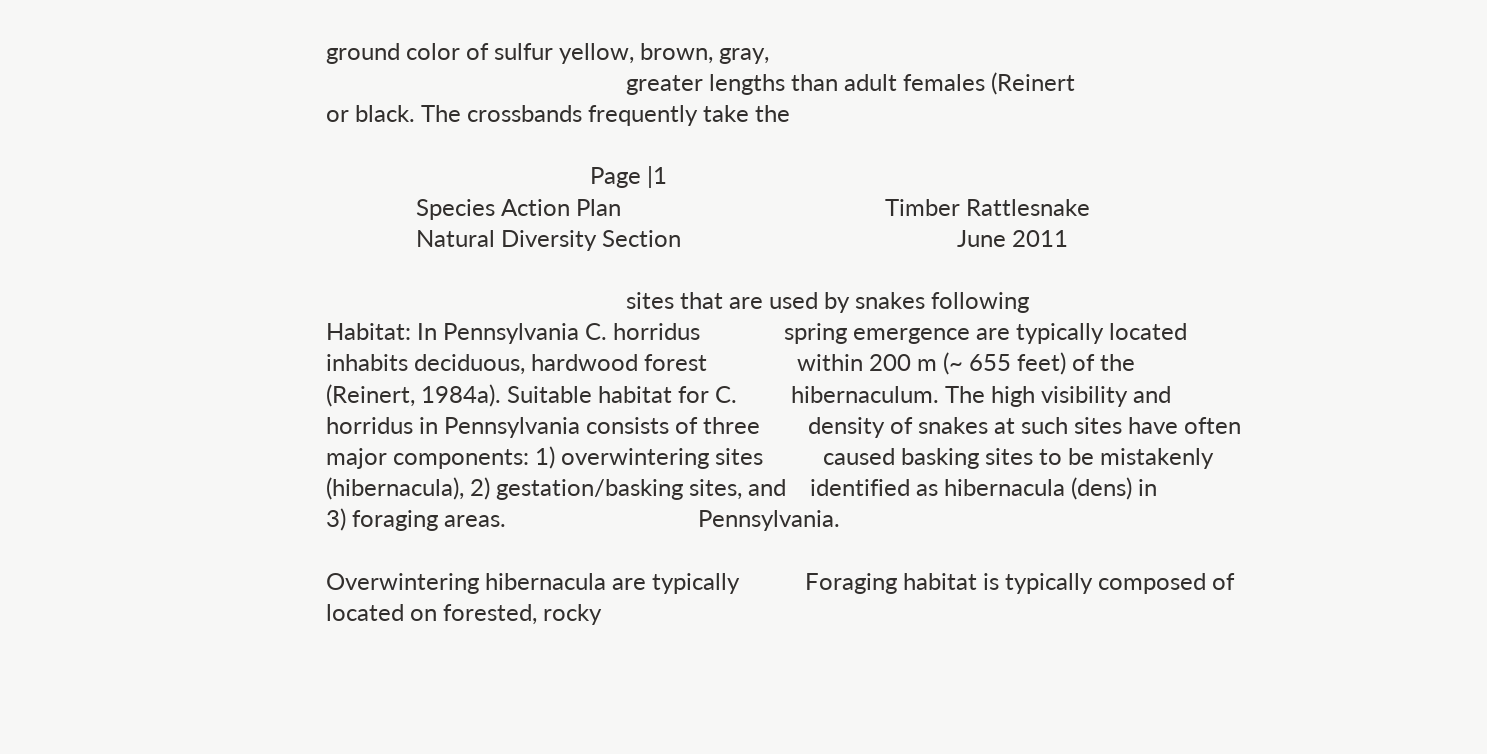ground color of sulfur yellow, brown, gray,
                                                  greater lengths than adult females (Reinert
or black. The crossbands frequently take the

                                            Page |1
               Species Action Plan                                            Timber Rattlesnake
               Natural Diversity Section                                              June 2011

                                                  sites that are used by snakes following
Habitat: In Pennsylvania C. horridus              spring emergence are typically located
inhabits deciduous, hardwood forest               within 200 m (~ 655 feet) of the
(Reinert, 1984a). Suitable habitat for C.         hibernaculum. The high visibility and
horridus in Pennsylvania consists of three        density of snakes at such sites have often
major components: 1) overwintering sites          caused basking sites to be mistakenly
(hibernacula), 2) gestation/basking sites, and    identified as hibernacula (dens) in
3) foraging areas.                                Pennsylvania.

Overwintering hibernacula are typically           Foraging habitat is typically composed of
located on forested, rocky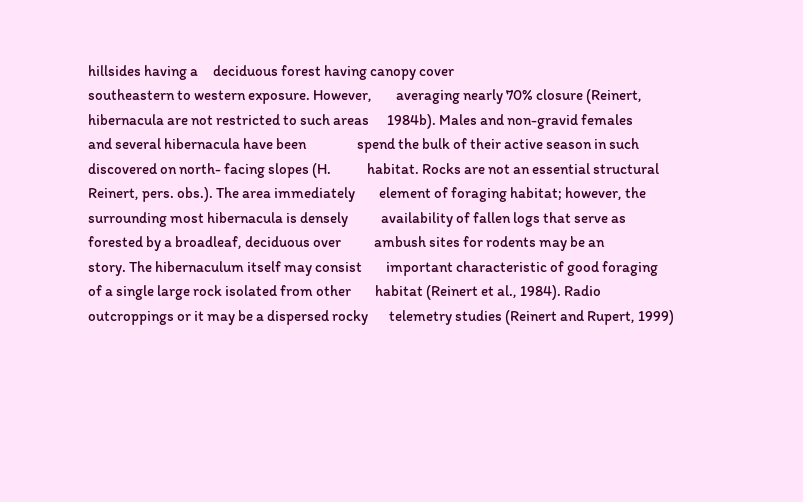hillsides having a     deciduous forest having canopy cover
southeastern to western exposure. However,        averaging nearly 70% closure (Reinert,
hibernacula are not restricted to such areas      1984b). Males and non-gravid females
and several hibernacula have been                 spend the bulk of their active season in such
discovered on north- facing slopes (H.            habitat. Rocks are not an essential structural
Reinert, pers. obs.). The area immediately        element of foraging habitat; however, the
surrounding most hibernacula is densely           availability of fallen logs that serve as
forested by a broadleaf, deciduous over           ambush sites for rodents may be an
story. The hibernaculum itself may consist        important characteristic of good foraging
of a single large rock isolated from other        habitat (Reinert et al., 1984). Radio
outcroppings or it may be a dispersed rocky       telemetry studies (Reinert and Rupert, 1999)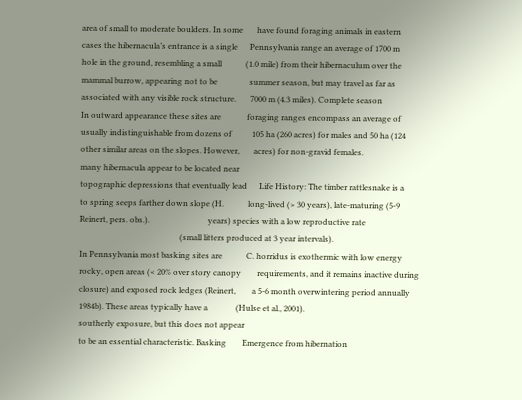area of small to moderate boulders. In some       have found foraging animals in eastern
cases the hibernacula’s entrance is a single      Pennsylvania range an average of 1700 m
hole in the ground, resembling a small            (1.0 mile) from their hibernaculum over the
mammal burrow, appearing not to be                summer season, but may travel as far as
associated with any visible rock structure.       7000 m (4.3 miles). Complete season
In outward appearance these sites are             foraging ranges encompass an average of
usually indistinguishable from dozens of          105 ha (260 acres) for males and 50 ha (124
other similar areas on the slopes. However,       acres) for non-gravid females.
many hibernacula appear to be located near
topographic depressions that eventually lead      Life History: The timber rattlesnake is a
to spring seeps farther down slope (H.            long-lived (> 30 years), late-maturing (5-9
Reinert, pers. obs.).                             years) species with a low reproductive rate
                                                  (small litters produced at 3 year intervals).
In Pennsylvania most basking sites are            C. horridus is exothermic with low energy
rocky, open areas (< 20% over story canopy        requirements, and it remains inactive during
closure) and exposed rock ledges (Reinert,        a 5-6 month overwintering period annually
1984b). These areas typically have a              (Hulse et al., 2001).
southerly exposure, but this does not appear
to be an essential characteristic. Basking        Emergence from hibernation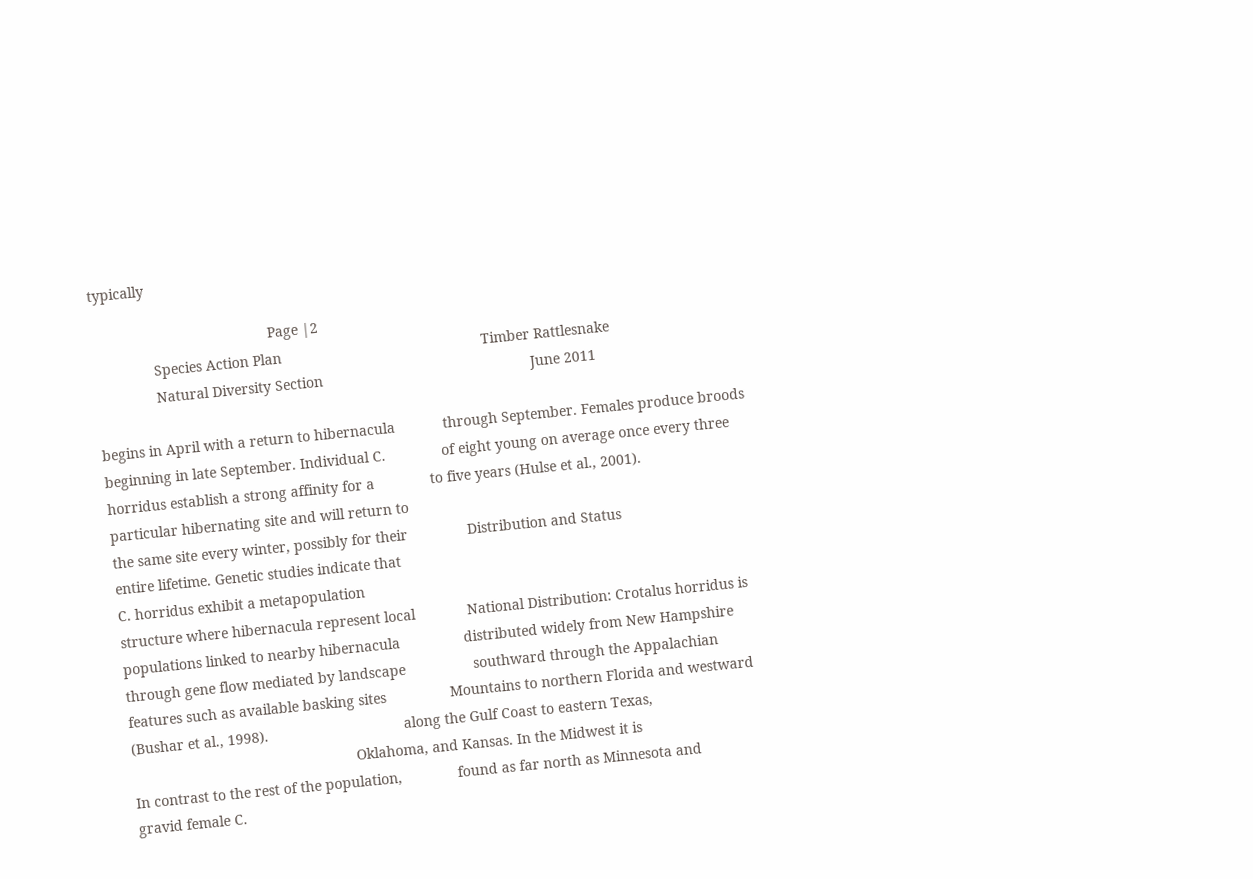typically

                                            Page |2
               Species Action Plan                                                  Timber Rattlesnake
               Natural Diversity Section                                                    June 2011

begins in April with a return to hibernacula            through September. Females produce broods
beginning in late September. Individual C.              of eight young on average once every three
horridus establish a strong affinity for a              to five years (Hulse et al., 2001).
particular hibernating site and will return to
the same site every winter, possibly for their               Distribution and Status
entire lifetime. Genetic studies indicate that
C. horridus exhibit a metapopulation
structure where hibernacula represent local             National Distribution: Crotalus horridus is
populations linked to nearby hibernacula                distributed widely from New Hampshire
through gene flow mediated by landscape                 southward through the Appalachian
features such as available basking sites                Mountains to northern Florida and westward
(Bushar et al., 1998).                                  along the Gulf Coast to eastern Texas,
                                                        Oklahoma, and Kansas. In the Midwest it is
In contrast to the rest of the population,              found as far north as Minnesota and
gravid female C.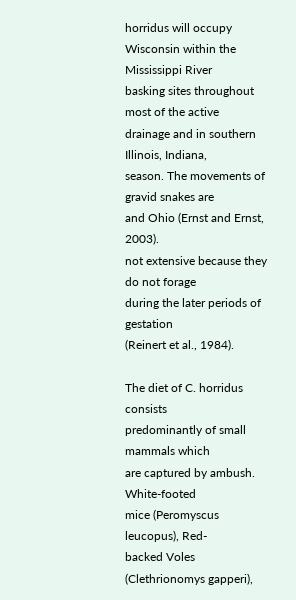horridus will occupy                   Wisconsin within the Mississippi River
basking sites throughout most of the active             drainage and in southern Illinois, Indiana,
season. The movements of gravid snakes are              and Ohio (Ernst and Ernst, 2003).
not extensive because they do not forage
during the later periods of gestation
(Reinert et al., 1984).

The diet of C. horridus consists
predominantly of small mammals which
are captured by ambush. White-footed
mice (Peromyscus leucopus), Red-
backed Voles (Clethrionomys gapperi),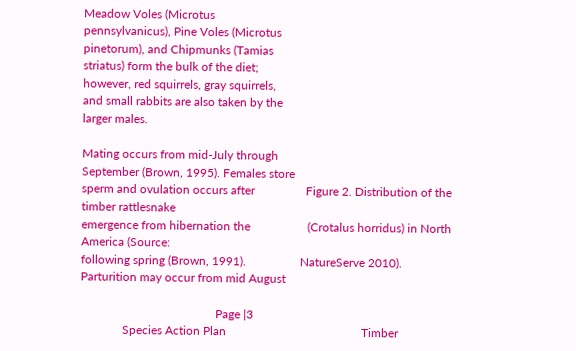Meadow Voles (Microtus
pennsylvanicus), Pine Voles (Microtus
pinetorum), and Chipmunks (Tamias
striatus) form the bulk of the diet;
however, red squirrels, gray squirrels,
and small rabbits are also taken by the
larger males.

Mating occurs from mid-July through
September (Brown, 1995). Females store
sperm and ovulation occurs after                 Figure 2. Distribution of the timber rattlesnake
emergence from hibernation the                   (Crotalus horridus) in North America (Source:
following spring (Brown, 1991).                  NatureServe 2010).
Parturition may occur from mid August

                                             Page |3
              Species Action Plan                                             Timber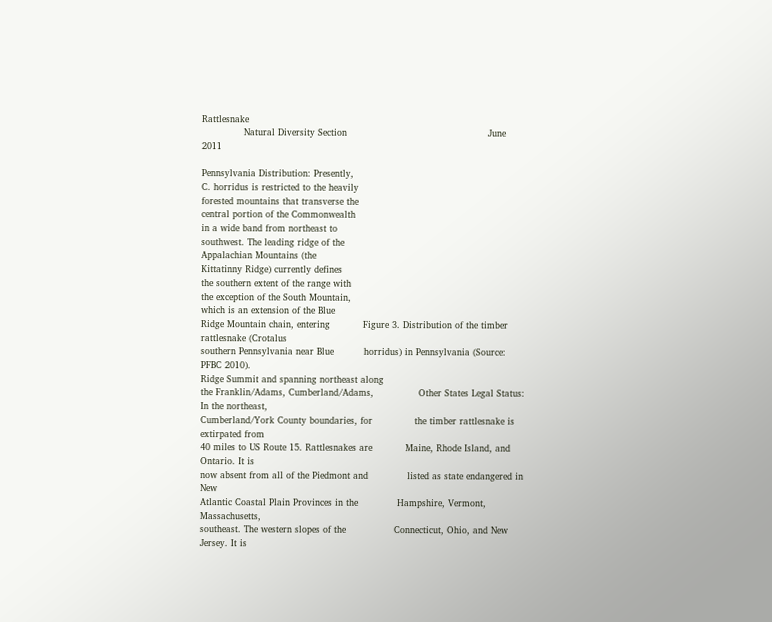Rattlesnake
              Natural Diversity Section                                               June 2011

Pennsylvania Distribution: Presently,
C. horridus is restricted to the heavily
forested mountains that transverse the
central portion of the Commonwealth
in a wide band from northeast to
southwest. The leading ridge of the
Appalachian Mountains (the
Kittatinny Ridge) currently defines
the southern extent of the range with
the exception of the South Mountain,
which is an extension of the Blue
Ridge Mountain chain, entering           Figure 3. Distribution of the timber rattlesnake (Crotalus
southern Pennsylvania near Blue          horridus) in Pennsylvania (Source: PFBC 2010).
Ridge Summit and spanning northeast along
the Franklin/Adams, Cumberland/Adams,               Other States Legal Status: In the northeast,
Cumberland/York County boundaries, for              the timber rattlesnake is extirpated from
40 miles to US Route 15. Rattlesnakes are           Maine, Rhode Island, and Ontario. It is
now absent from all of the Piedmont and             listed as state endangered in New
Atlantic Coastal Plain Provinces in the             Hampshire, Vermont, Massachusetts,
southeast. The western slopes of the                Connecticut, Ohio, and New Jersey. It is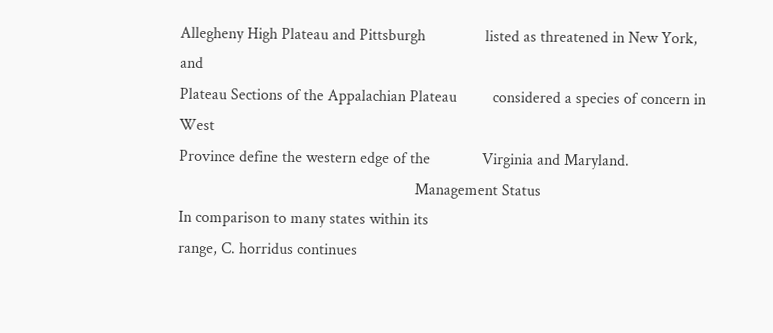Allegheny High Plateau and Pittsburgh               listed as threatened in New York, and
Plateau Sections of the Appalachian Plateau         considered a species of concern in West
Province define the western edge of the             Virginia and Maryland.
                                                           Management Status
In comparison to many states within its
range, C. horridus continues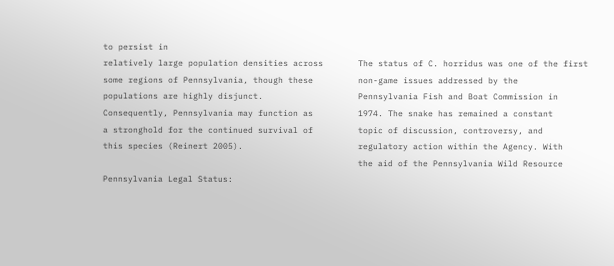to persist in
relatively large population densities across       The status of C. horridus was one of the first
some regions of Pennsylvania, though these         non-game issues addressed by the
populations are highly disjunct.                   Pennsylvania Fish and Boat Commission in
Consequently, Pennsylvania may function as         1974. The snake has remained a constant
a stronghold for the continued survival of         topic of discussion, controversy, and
this species (Reinert 2005).                       regulatory action within the Agency. With
                                                   the aid of the Pennsylvania Wild Resource
Pennsylvania Legal Status: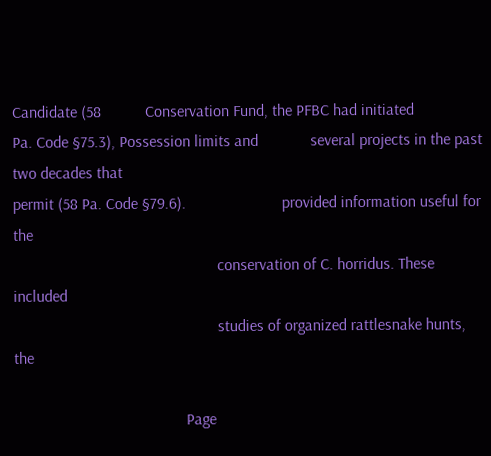Candidate (58           Conservation Fund, the PFBC had initiated
Pa. Code §75.3), Possession limits and             several projects in the past two decades that
permit (58 Pa. Code §79.6).                        provided information useful for the
                                                   conservation of C. horridus. These included
                                                   studies of organized rattlesnake hunts, the

                                           Page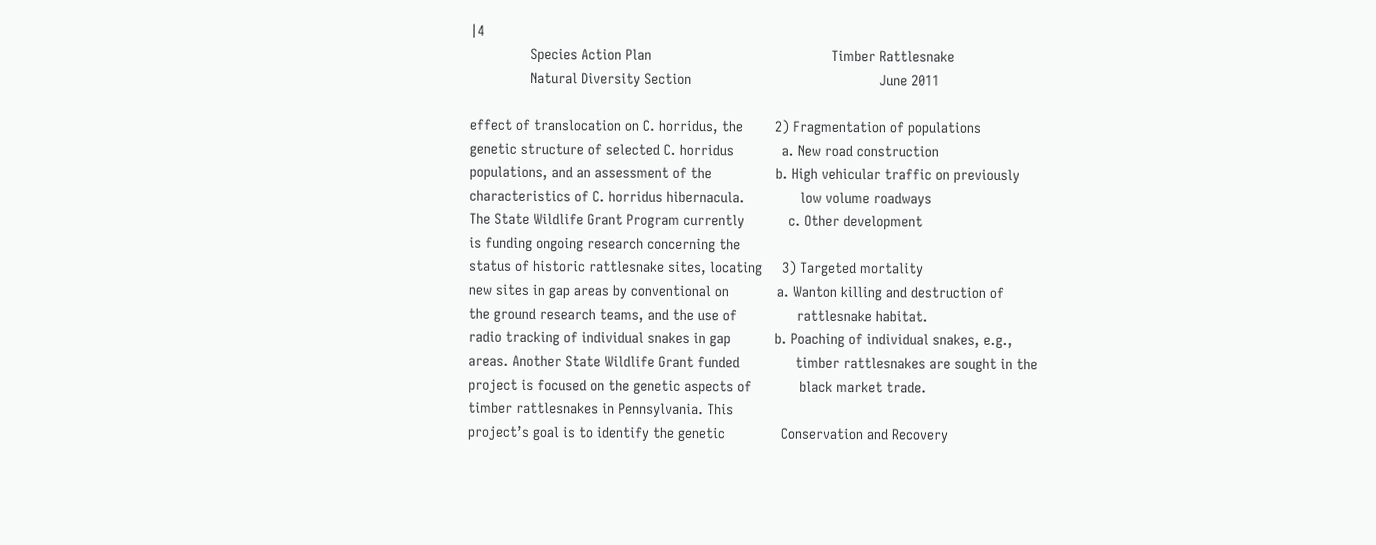|4
               Species Action Plan                                             Timber Rattlesnake
               Natural Diversity Section                                               June 2011

effect of translocation on C. horridus, the        2) Fragmentation of populations
genetic structure of selected C. horridus            a. New road construction
populations, and an assessment of the                b. High vehicular traffic on previously
characteristics of C. horridus hibernacula.              low volume roadways
The State Wildlife Grant Program currently           c. Other development
is funding ongoing research concerning the
status of historic rattlesnake sites, locating     3) Targeted mortality
new sites in gap areas by conventional on            a. Wanton killing and destruction of
the ground research teams, and the use of               rattlesnake habitat.
radio tracking of individual snakes in gap           b. Poaching of individual snakes, e.g.,
areas. Another State Wildlife Grant funded              timber rattlesnakes are sought in the
project is focused on the genetic aspects of            black market trade.
timber rattlesnakes in Pennsylvania. This
project’s goal is to identify the genetic              Conservation and Recovery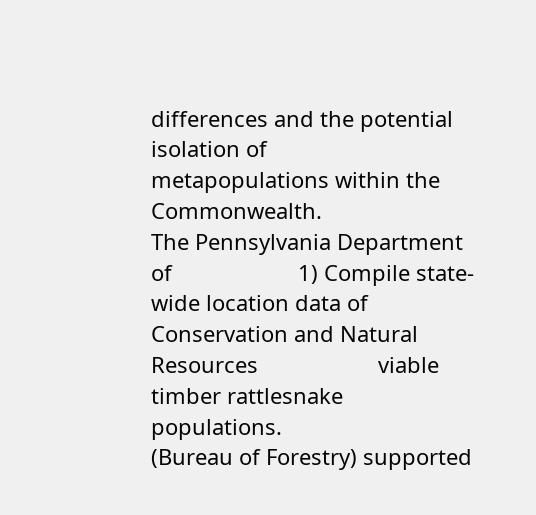differences and the potential isolation of
metapopulations within the Commonwealth.
The Pennsylvania Department of                     1) Compile state-wide location data of
Conservation and Natural Resources                    viable timber rattlesnake populations.
(Bureau of Forestry) supported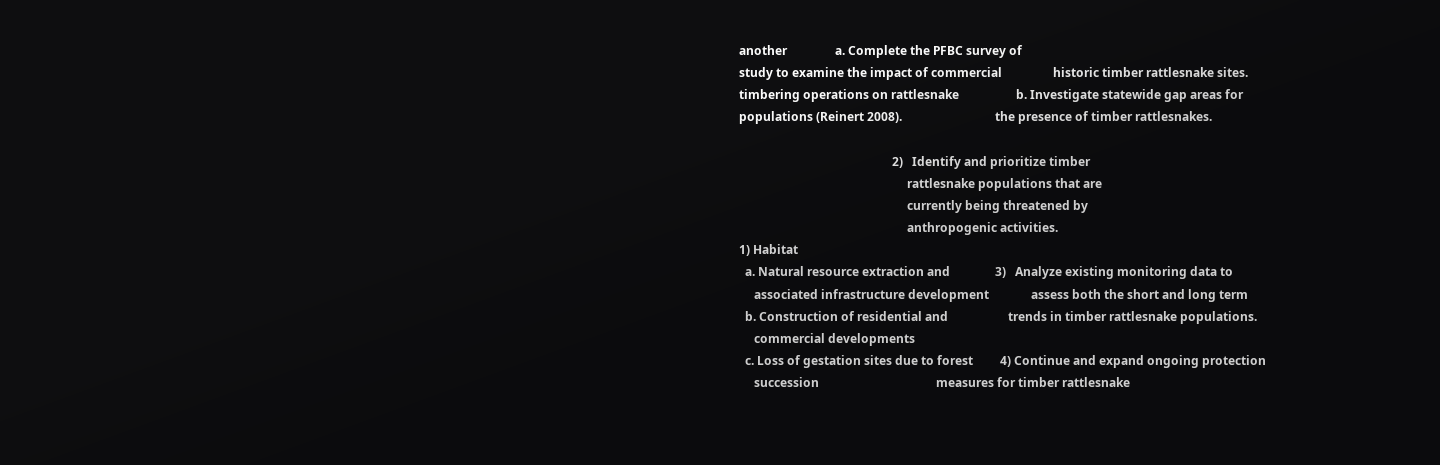another                a. Complete the PFBC survey of
study to examine the impact of commercial                 historic timber rattlesnake sites.
timbering operations on rattlesnake                   b. Investigate statewide gap areas for
populations (Reinert 2008).                               the presence of timber rattlesnakes.

                                                   2)   Identify and prioritize timber
                                                        rattlesnake populations that are
                                                        currently being threatened by
                                                        anthropogenic activities.
1) Habitat
  a. Natural resource extraction and               3)   Analyze existing monitoring data to
     associated infrastructure development              assess both the short and long term
  b. Construction of residential and                    trends in timber rattlesnake populations.
     commercial developments
  c. Loss of gestation sites due to forest         4) Continue and expand ongoing protection
     succession                                       measures for timber rattlesnake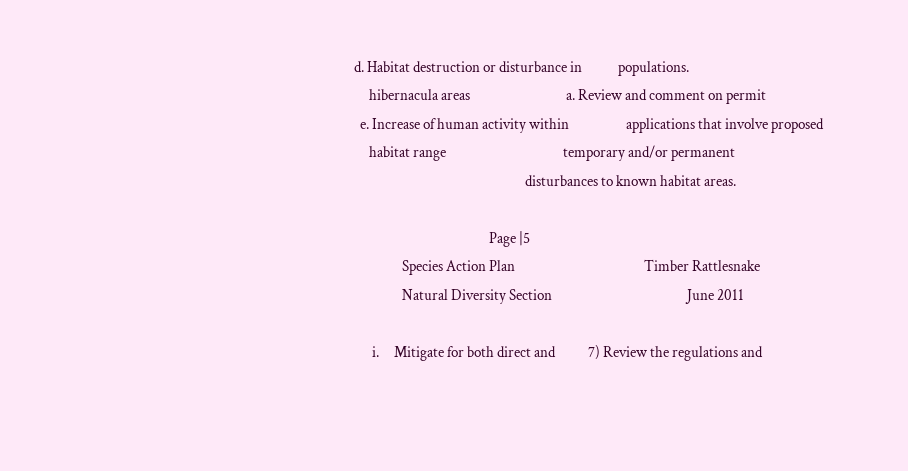d. Habitat destruction or disturbance in            populations.
     hibernacula areas                                a. Review and comment on permit
  e. Increase of human activity within                   applications that involve proposed
     habitat range                                       temporary and/or permanent
                                                         disturbances to known habitat areas.

                                             Page |5
                Species Action Plan                                           Timber Rattlesnake
                Natural Diversity Section                                             June 2011

      i.     Mitigate for both direct and           7) Review the regulations and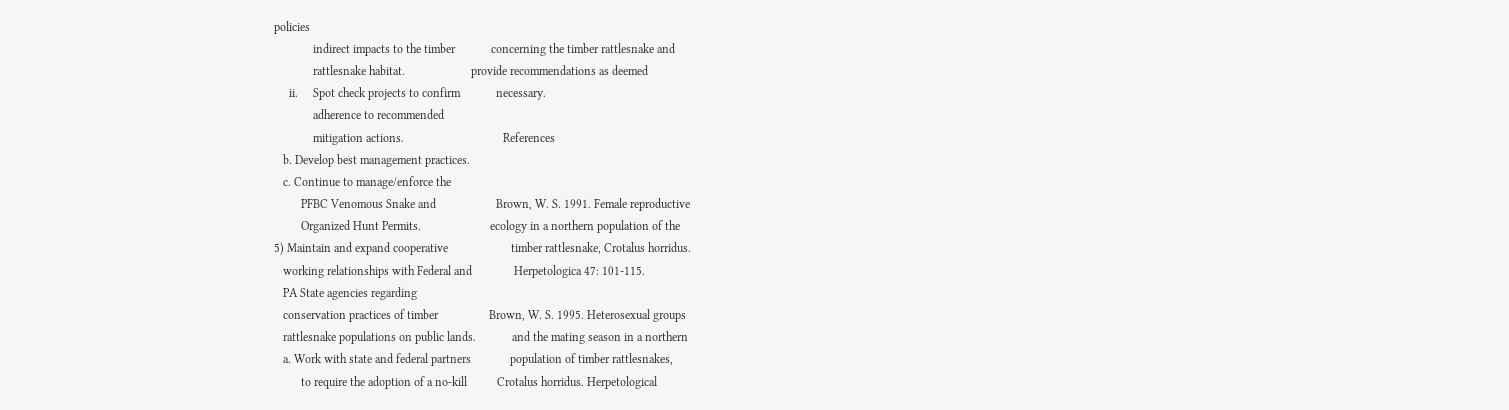policies
             indirect impacts to the timber            concerning the timber rattlesnake and
             rattlesnake habitat.                      provide recommendations as deemed
     ii.     Spot check projects to confirm            necessary.
             adherence to recommended
             mitigation actions.                                 References
   b. Develop best management practices.
   c. Continue to manage/enforce the
         PFBC Venomous Snake and                    Brown, W. S. 1991. Female reproductive
         Organized Hunt Permits.                       ecology in a northern population of the
5) Maintain and expand cooperative                     timber rattlesnake, Crotalus horridus.
   working relationships with Federal and              Herpetologica 47: 101-115.
   PA State agencies regarding
   conservation practices of timber                 Brown, W. S. 1995. Heterosexual groups
   rattlesnake populations on public lands.            and the mating season in a northern
   a. Work with state and federal partners             population of timber rattlesnakes,
         to require the adoption of a no-kill          Crotalus horridus. Herpetological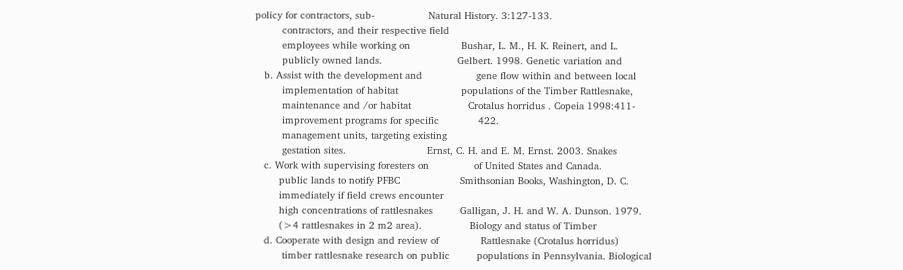policy for contractors, sub-                  Natural History. 3:127-133.
         contractors, and their respective field
         employees while working on                 Bushar, L. M., H. K. Reinert, and L.
         publicly owned lands.                         Gelbert. 1998. Genetic variation and
   b. Assist with the development and                  gene flow within and between local
         implementation of habitat                     populations of the Timber Rattlesnake,
         maintenance and /or habitat                   Crotalus horridus . Copeia 1998:411-
         improvement programs for specific             422.
         management units, targeting existing
         gestation sites.                           Ernst, C. H. and E. M. Ernst. 2003. Snakes
   c. Work with supervising foresters on               of United States and Canada.
        public lands to notify PFBC                    Smithsonian Books, Washington, D. C.
        immediately if field crews encounter
        high concentrations of rattlesnakes         Galligan, J. H. and W. A. Dunson. 1979.
        (>4 rattlesnakes in 2 m2 area).                Biology and status of Timber
   d. Cooperate with design and review of              Rattlesnake (Crotalus horridus)
         timber rattlesnake research on public         populations in Pennsylvania. Biological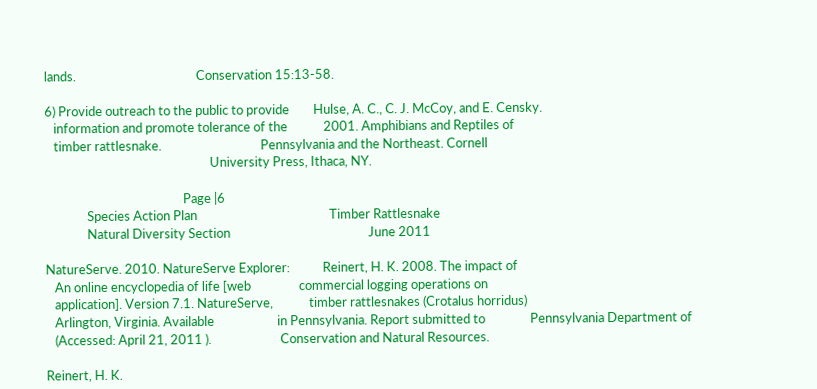lands.                                        Conservation 15:13-58.

6) Provide outreach to the public to provide        Hulse, A. C., C. J. McCoy, and E. Censky.
   information and promote tolerance of the            2001. Amphibians and Reptiles of
   timber rattlesnake.                                 Pennsylvania and the Northeast. Cornell
                                                       University Press, Ithaca, NY.

                                              Page |6
              Species Action Plan                                            Timber Rattlesnake
              Natural Diversity Section                                              June 2011

NatureServe. 2010. NatureServe Explorer:           Reinert, H. K. 2008. The impact of
   An online encyclopedia of life [web                commercial logging operations on
   application]. Version 7.1. NatureServe,            timber rattlesnakes (Crotalus horridus)
   Arlington, Virginia. Available                     in Pennsylvania. Report submitted to               Pennsylvania Department of
   (Accessed: April 21, 2011 ).                       Conservation and Natural Resources.

Reinert, H. K.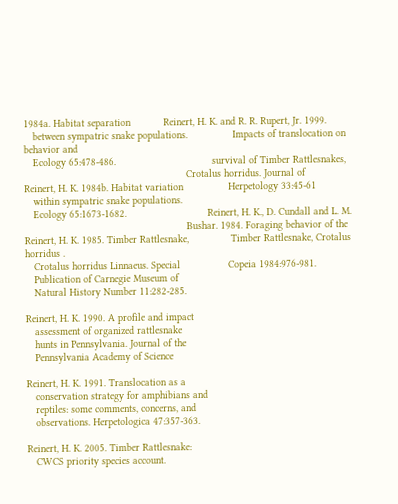1984a. Habitat separation           Reinert, H. K. and R. R. Rupert, Jr. 1999.
   between sympatric snake populations.               Impacts of translocation on behavior and
   Ecology 65:478-486.                                survival of Timber Rattlesnakes,
                                                      Crotalus horridus. Journal of
Reinert, H. K. 1984b. Habitat variation               Herpetology 33:45-61
   within sympatric snake populations.
   Ecology 65:1673-1682.                           Reinert, H. K., D. Cundall and L. M.
                                                      Bushar. 1984. Foraging behavior of the
Reinert, H. K. 1985. Timber Rattlesnake,              Timber Rattlesnake, Crotalus horridus .
   Crotalus horridus Linnaeus. Special                Copeia 1984:976-981.
   Publication of Carnegie Museum of
   Natural History Number 11:282-285.

Reinert, H. K. 1990. A profile and impact
   assessment of organized rattlesnake
   hunts in Pennsylvania. Journal of the
   Pennsylvania Academy of Science

Reinert, H. K. 1991. Translocation as a
   conservation strategy for amphibians and
   reptiles: some comments, concerns, and
   observations. Herpetologica 47:357-363.

Reinert, H. K. 2005. Timber Rattlesnake:
   CWCS priority species account.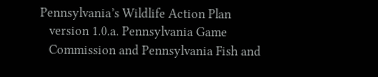Pennsylvania’s Wildlife Action Plan
   version 1.0.a. Pennsylvania Game
   Commission and Pennsylvania Fish and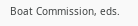Boat Commission, eds.